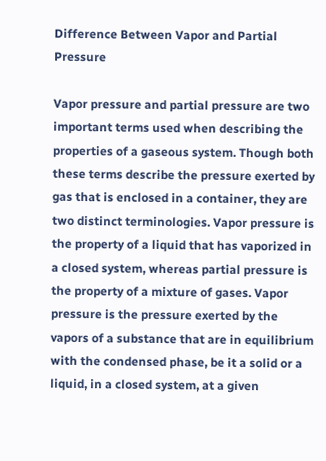Difference Between Vapor and Partial Pressure

Vapor pressure and partial pressure are two important terms used when describing the properties of a gaseous system. Though both these terms describe the pressure exerted by gas that is enclosed in a container, they are two distinct terminologies. Vapor pressure is the property of a liquid that has vaporized in a closed system, whereas partial pressure is the property of a mixture of gases. Vapor pressure is the pressure exerted by the vapors of a substance that are in equilibrium with the condensed phase, be it a solid or a liquid, in a closed system, at a given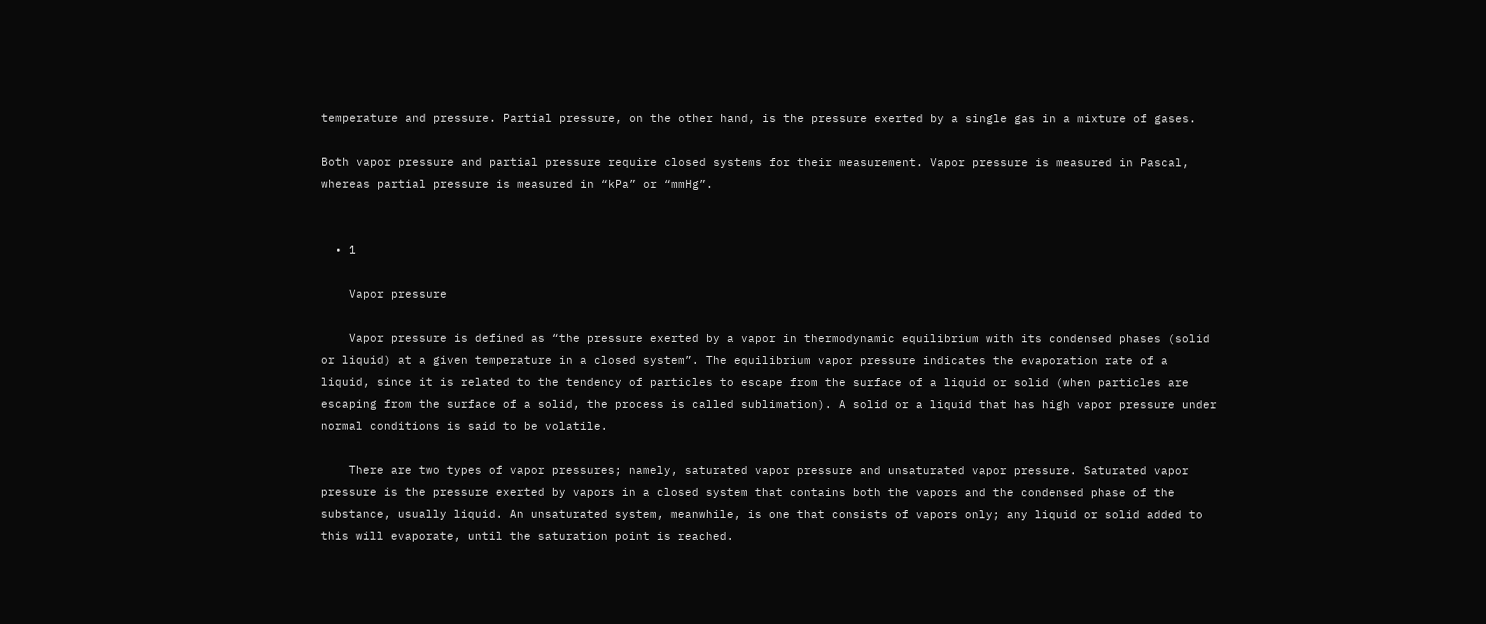temperature and pressure. Partial pressure, on the other hand, is the pressure exerted by a single gas in a mixture of gases.

Both vapor pressure and partial pressure require closed systems for their measurement. Vapor pressure is measured in Pascal, whereas partial pressure is measured in “kPa” or “mmHg”.


  • 1

    Vapor pressure

    Vapor pressure is defined as “the pressure exerted by a vapor in thermodynamic equilibrium with its condensed phases (solid or liquid) at a given temperature in a closed system”. The equilibrium vapor pressure indicates the evaporation rate of a liquid, since it is related to the tendency of particles to escape from the surface of a liquid or solid (when particles are escaping from the surface of a solid, the process is called sublimation). A solid or a liquid that has high vapor pressure under normal conditions is said to be volatile.

    There are two types of vapor pressures; namely, saturated vapor pressure and unsaturated vapor pressure. Saturated vapor pressure is the pressure exerted by vapors in a closed system that contains both the vapors and the condensed phase of the substance, usually liquid. An unsaturated system, meanwhile, is one that consists of vapors only; any liquid or solid added to this will evaporate, until the saturation point is reached.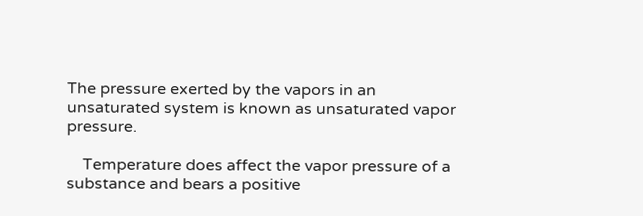The pressure exerted by the vapors in an unsaturated system is known as unsaturated vapor pressure.

    Temperature does affect the vapor pressure of a substance and bears a positive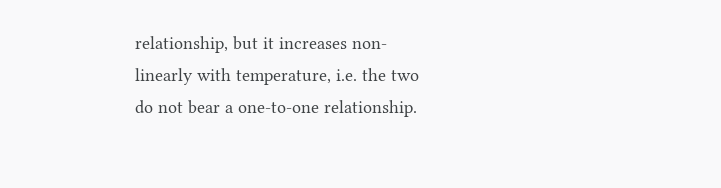relationship, but it increases non-linearly with temperature, i.e. the two do not bear a one-to-one relationship.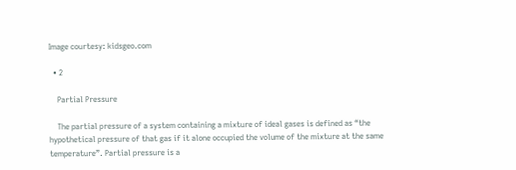Image courtesy: kidsgeo.com

  • 2

    Partial Pressure

    The partial pressure of a system containing a mixture of ideal gases is defined as “the hypothetical pressure of that gas if it alone occupied the volume of the mixture at the same temperature”. Partial pressure is a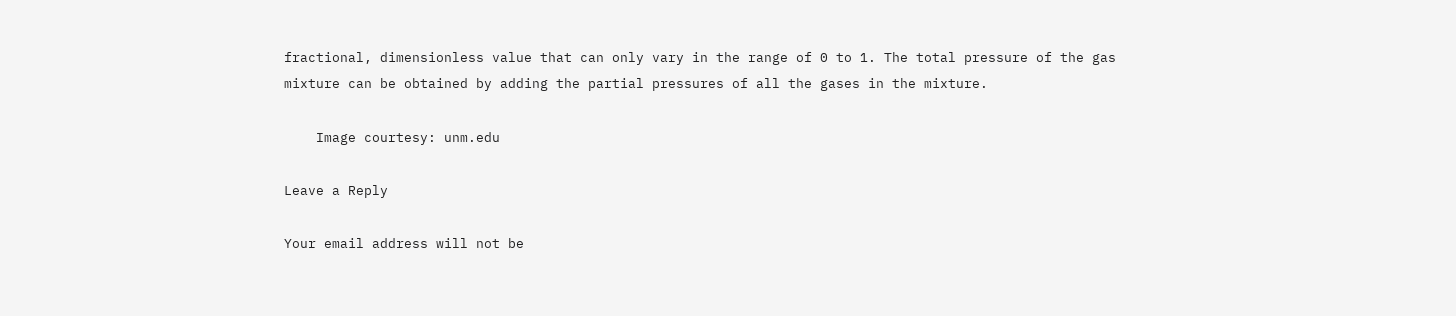fractional, dimensionless value that can only vary in the range of 0 to 1. The total pressure of the gas mixture can be obtained by adding the partial pressures of all the gases in the mixture.

    Image courtesy: unm.edu

Leave a Reply

Your email address will not be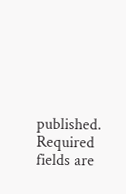published. Required fields are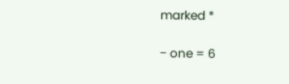marked *

− one = 6